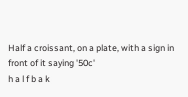Half a croissant, on a plate, with a sign in front of it saying '50c'
h a l f b a k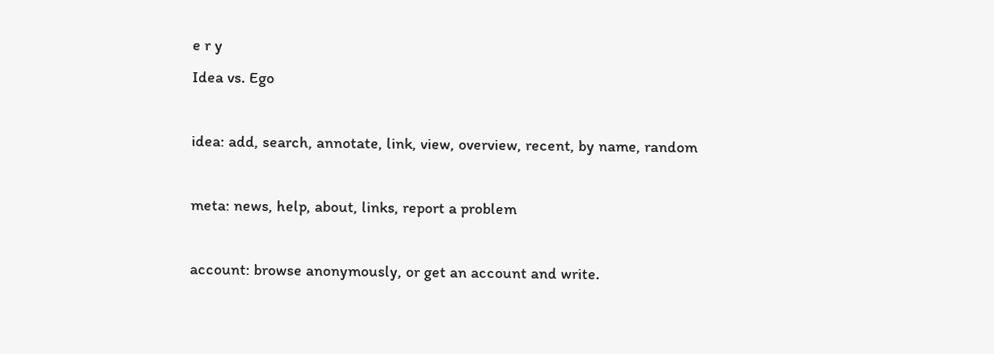e r y
Idea vs. Ego

idea: add, search, annotate, link, view, overview, recent, by name, random

meta: news, help, about, links, report a problem

account: browse anonymously, or get an account and write.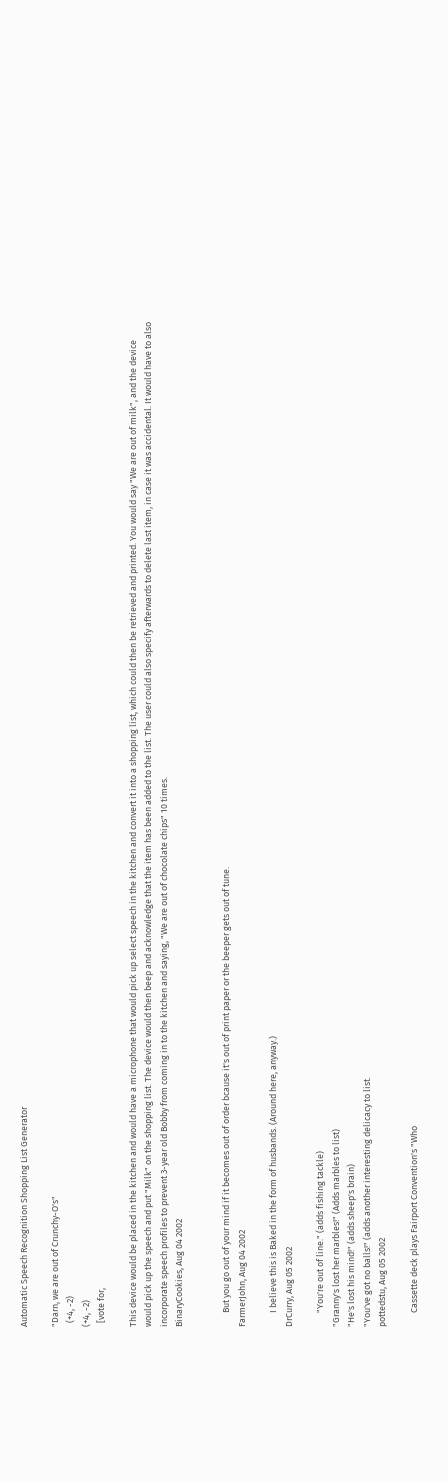Automatic Speech Recognition Shopping List Generator

"Darn, we are out of Crunchy-O's"
  (+4, -2)
(+4, -2)
  [vote for,

This device would be placed in the kitchen and would have a microphone that would pick up select speech in the kitchen and convert it into a shopping list, which could then be retrieved and printed. You would say "We are out of milk", and the device would pick up the speech and put "Milk" on the shopping list. The device would then beep and acknowledge that the item has been added to the list. The user could also specify afterwards to delete last item, in case it was accidental. It would have to also incorporate speech profiles to prevent 3-year old Bobby from coming in to the kitchen and saying, "We are out of chocolate chips" 10 times.
BinaryCookies, Aug 04 2002


       But you go out of your mind if it becomes out of order bcause it's out of print paper or the beeper gets out of tune.
FarmerJohn, Aug 04 2002

       I believe this is Baked in the form of husbands. (Around here, anyway.)
DrCurry, Aug 05 2002

       "You're out of line." (adds fishing tackle)
"Granny's lost her marbles!" (Adds marbles to list)
"He's lost his mind!" (adds sheep's brain)
"You've got no balls!" (adds another interesting delicacy to list.
pottedstu, Aug 05 2002

       Cassette deck plays Fairport Convention's "Who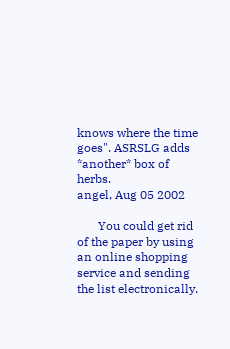knows where the time goes". ASRSLG adds *another* box of herbs.
angel, Aug 05 2002

       You could get rid of the paper by using an online shopping service and sending the list electronically.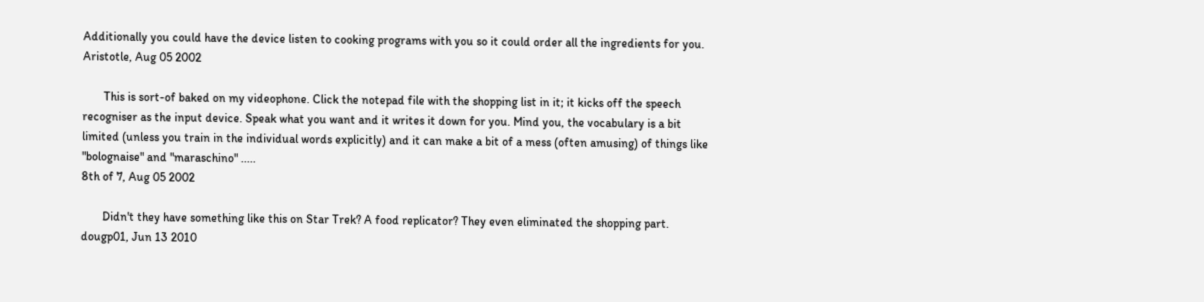Additionally you could have the device listen to cooking programs with you so it could order all the ingredients for you.
Aristotle, Aug 05 2002

       This is sort-of baked on my videophone. Click the notepad file with the shopping list in it; it kicks off the speech recogniser as the input device. Speak what you want and it writes it down for you. Mind you, the vocabulary is a bit limited (unless you train in the individual words explicitly) and it can make a bit of a mess (often amusing) of things like "bolognaise" and "maraschino" .....
8th of 7, Aug 05 2002

       Didn't they have something like this on Star Trek? A food replicator? They even eliminated the shopping part.
dougp01, Jun 13 2010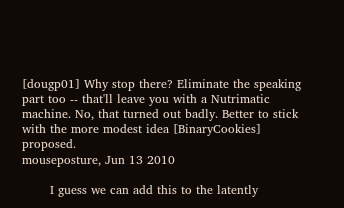[dougp01] Why stop there? Eliminate the speaking part too -- that'll leave you with a Nutrimatic machine. No, that turned out badly. Better to stick with the more modest idea [BinaryCookies] proposed.
mouseposture, Jun 13 2010

       I guess we can add this to the latently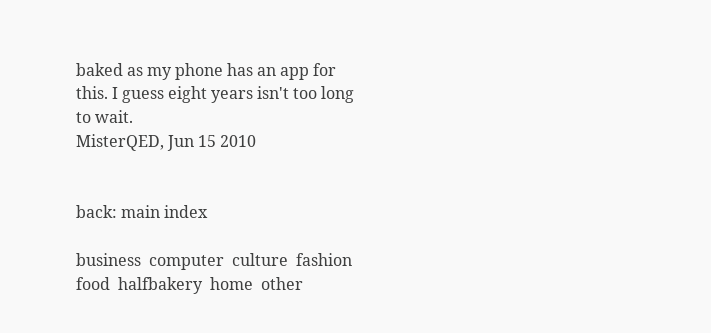baked as my phone has an app for this. I guess eight years isn't too long to wait.
MisterQED, Jun 15 2010


back: main index

business  computer  culture  fashion  food  halfbakery  home  other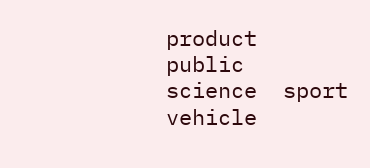product  public  science  sport  vehicle